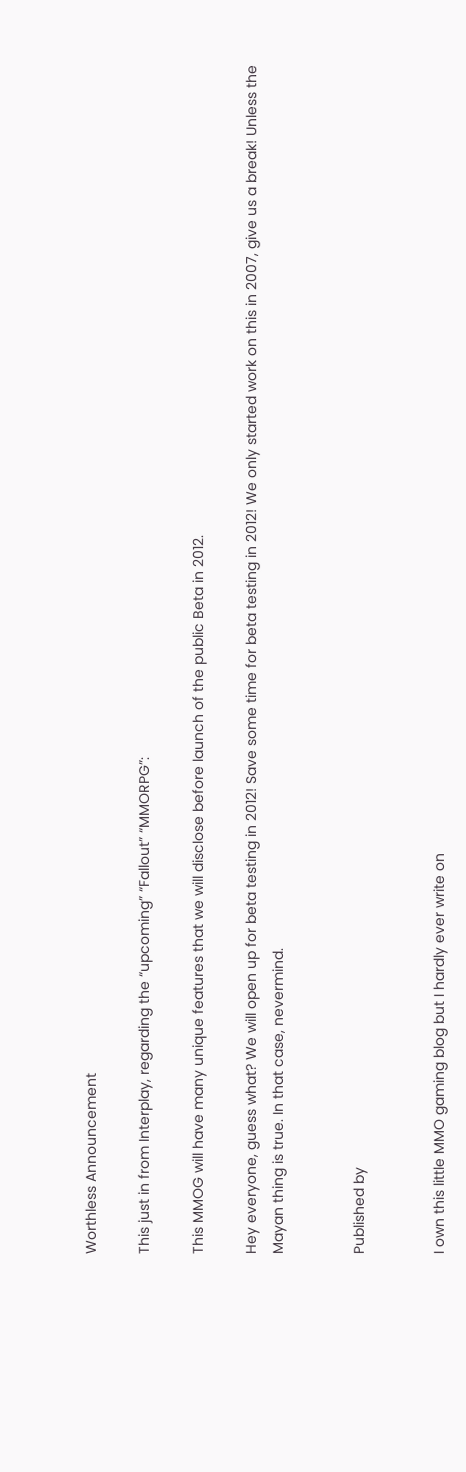Worthless Announcement

This just in from Interplay, regarding the “upcoming” “Fallout” “MMORPG”:

This MMOG will have many unique features that we will disclose before launch of the public Beta in 2012.

Hey everyone, guess what? We will open up for beta testing in 2012! Save some time for beta testing in 2012! We only started work on this in 2007, give us a break! Unless the Mayan thing is true. In that case, nevermind.


Published by


I own this little MMO gaming blog but I hardly ever write on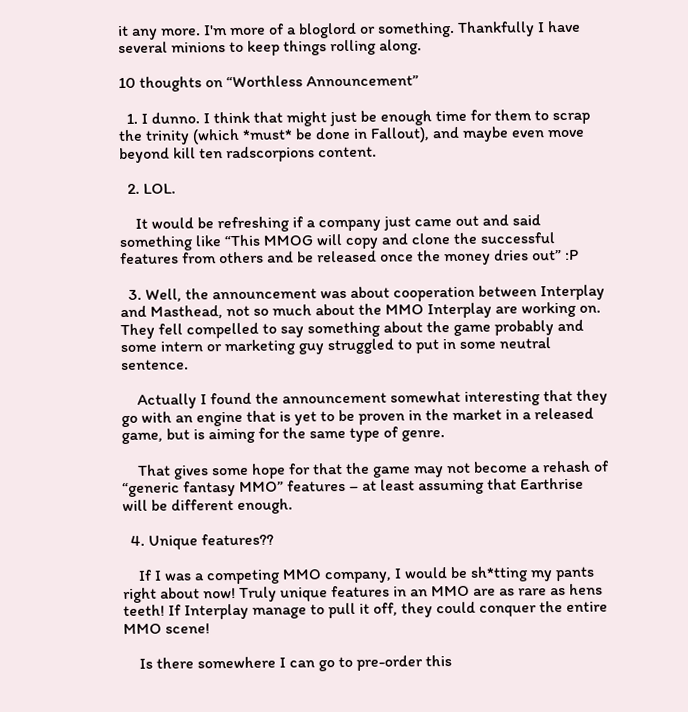it any more. I'm more of a bloglord or something. Thankfully I have several minions to keep things rolling along.

10 thoughts on “Worthless Announcement”

  1. I dunno. I think that might just be enough time for them to scrap the trinity (which *must* be done in Fallout), and maybe even move beyond kill ten radscorpions content.

  2. LOL.

    It would be refreshing if a company just came out and said something like “This MMOG will copy and clone the successful features from others and be released once the money dries out” :P

  3. Well, the announcement was about cooperation between Interplay and Masthead, not so much about the MMO Interplay are working on. They fell compelled to say something about the game probably and some intern or marketing guy struggled to put in some neutral sentence.

    Actually I found the announcement somewhat interesting that they go with an engine that is yet to be proven in the market in a released game, but is aiming for the same type of genre.

    That gives some hope for that the game may not become a rehash of “generic fantasy MMO” features – at least assuming that Earthrise will be different enough.

  4. Unique features??

    If I was a competing MMO company, I would be sh*tting my pants right about now! Truly unique features in an MMO are as rare as hens teeth! If Interplay manage to pull it off, they could conquer the entire MMO scene!

    Is there somewhere I can go to pre-order this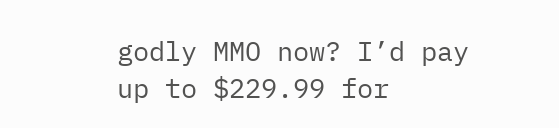godly MMO now? I’d pay up to $229.99 for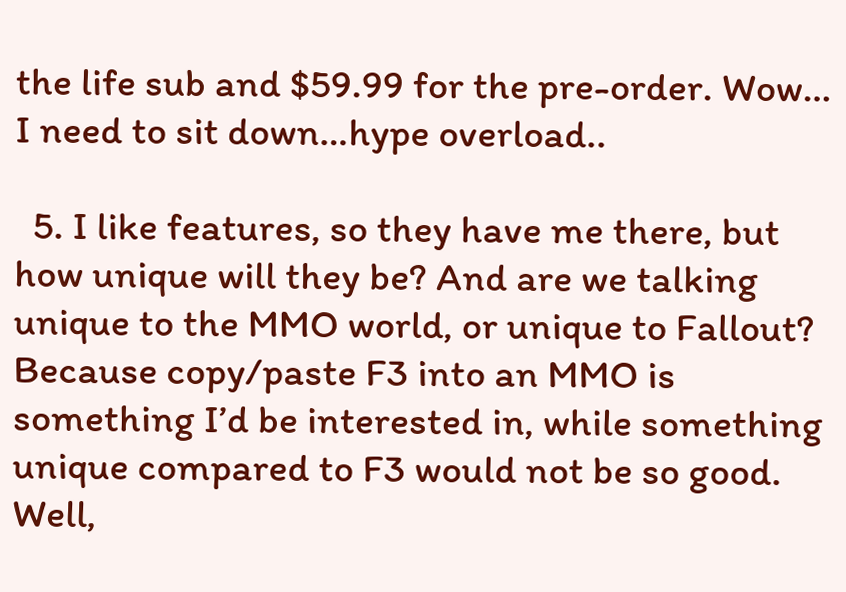the life sub and $59.99 for the pre-order. Wow… I need to sit down…hype overload..

  5. I like features, so they have me there, but how unique will they be? And are we talking unique to the MMO world, or unique to Fallout? Because copy/paste F3 into an MMO is something I’d be interested in, while something unique compared to F3 would not be so good. Well,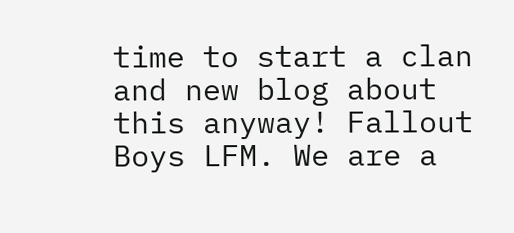time to start a clan and new blog about this anyway! Fallout Boys LFM. We are a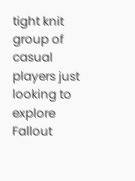tight knit group of casual players just looking to explore Fallout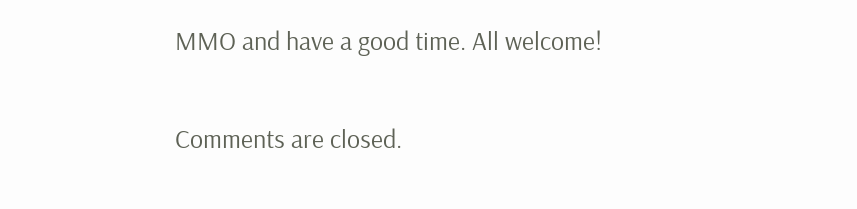MMO and have a good time. All welcome!

Comments are closed.